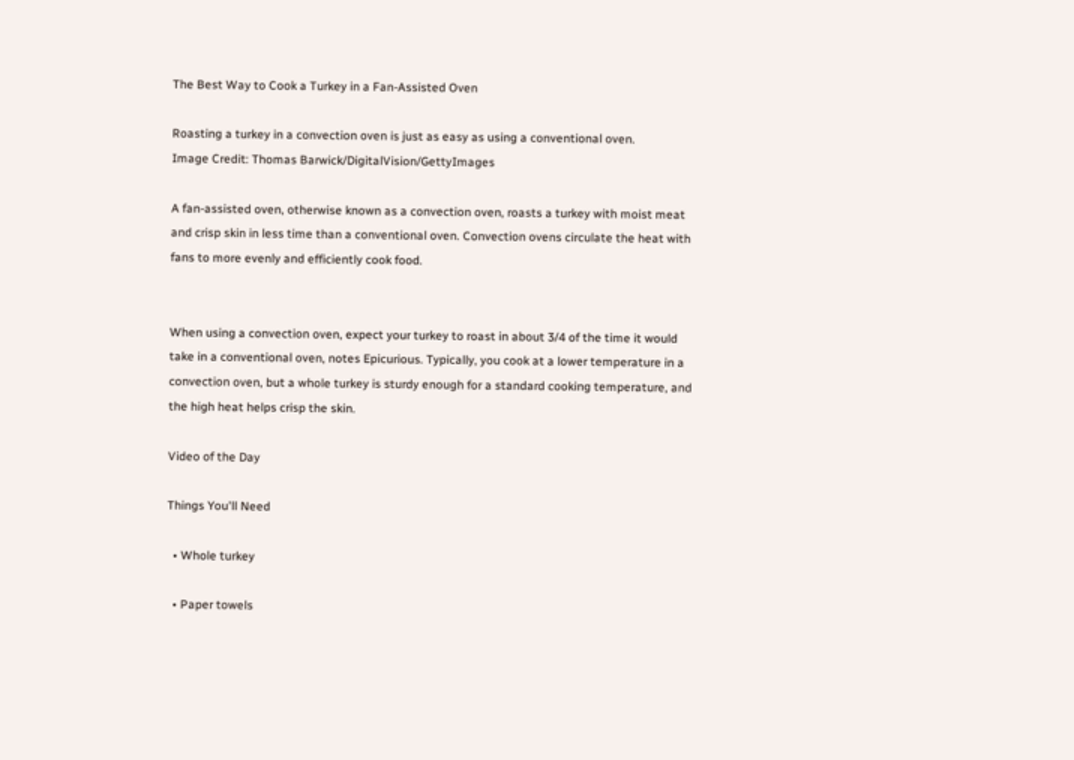The Best Way to Cook a Turkey in a Fan-Assisted Oven

Roasting a turkey in a convection oven is just as easy as using a conventional oven.
Image Credit: Thomas Barwick/DigitalVision/GettyImages

A fan-assisted oven, otherwise known as a convection oven, roasts a turkey with moist meat and crisp skin in less time than a conventional oven. Convection ovens circulate the heat with fans to more evenly and efficiently cook food.


When using a convection oven, expect your turkey to roast in about 3/4 of the time it would take in a conventional oven, notes Epicurious. Typically, you cook at a lower temperature in a convection oven, but a whole turkey is sturdy enough for a standard cooking temperature, and the high heat helps crisp the skin.

Video of the Day

Things You'll Need

  • Whole turkey

  • Paper towels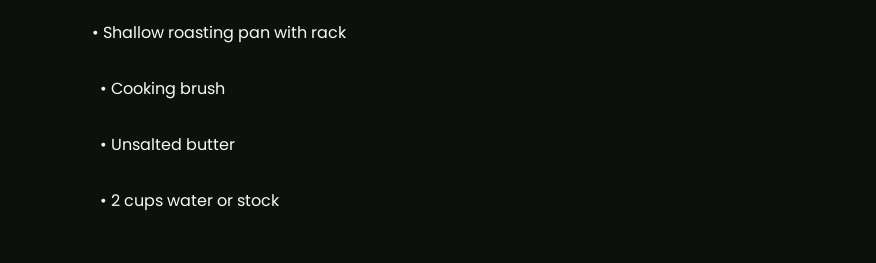• Shallow roasting pan with rack

  • Cooking brush

  • Unsalted butter

  • 2 cups water or stock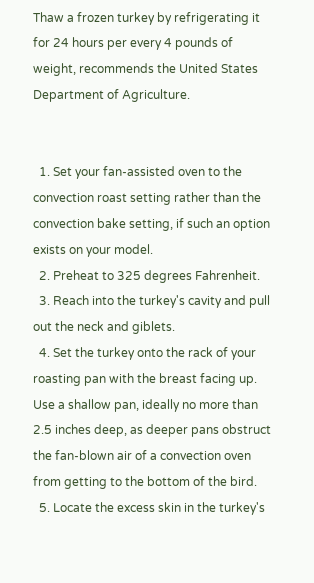Thaw a frozen turkey by refrigerating it for 24 hours per every 4 pounds of weight, recommends the United States Department of Agriculture.


  1. Set your fan-assisted oven to the convection roast setting rather than the convection bake setting, if such an option exists on your model.
  2. Preheat to 325 degrees Fahrenheit.
  3. Reach into the turkey's cavity and pull out the neck and giblets.
  4. Set the turkey onto the rack of your roasting pan with the breast facing up. Use a shallow pan, ideally no more than 2.5 inches deep, as deeper pans obstruct the fan-blown air of a convection oven from getting to the bottom of the bird.
  5. Locate the excess skin in the turkey's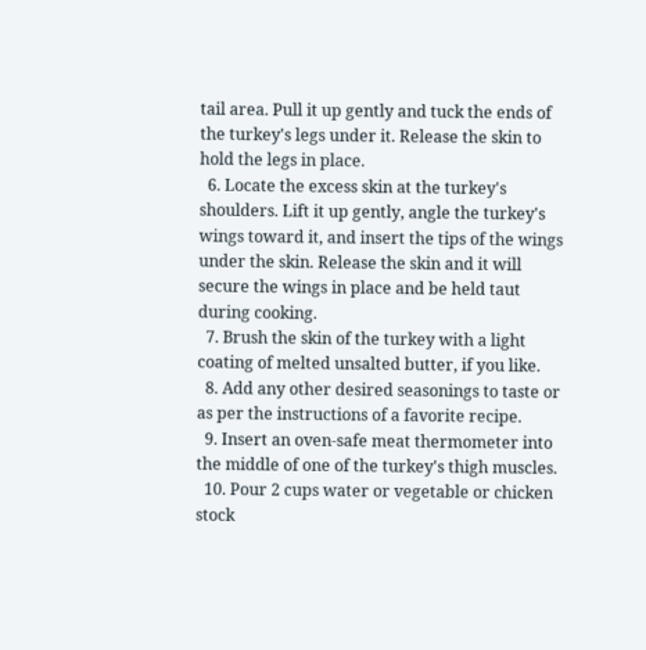tail area. Pull it up gently and tuck the ends of the turkey's legs under it. Release the skin to hold the legs in place.
  6. Locate the excess skin at the turkey's shoulders. Lift it up gently, angle the turkey's wings toward it, and insert the tips of the wings under the skin. Release the skin and it will secure the wings in place and be held taut during cooking.
  7. Brush the skin of the turkey with a light coating of melted unsalted butter, if you like.
  8. Add any other desired seasonings to taste or as per the instructions of a favorite recipe.
  9. Insert an oven-safe meat thermometer into the middle of one of the turkey's thigh muscles.
  10. Pour 2 cups water or vegetable or chicken stock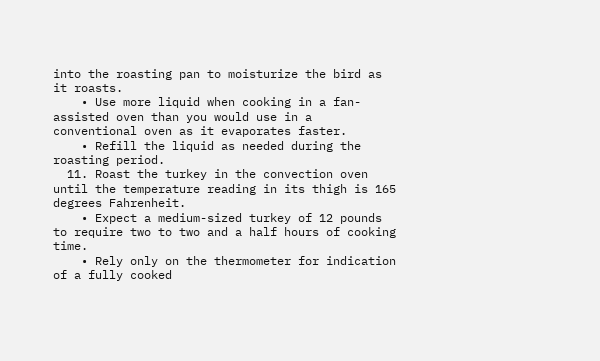into the roasting pan to moisturize the bird as it roasts.
    • Use more liquid when cooking in a fan-assisted oven than you would use in a conventional oven as it evaporates faster.
    • Refill the liquid as needed during the roasting period.
  11. Roast the turkey in the convection oven until the temperature reading in its thigh is 165 degrees Fahrenheit.
    • Expect a medium-sized turkey of 12 pounds to require two to two and a half hours of cooking time.
    • Rely only on the thermometer for indication of a fully cooked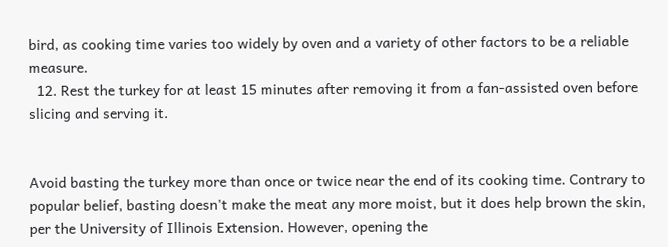bird, as cooking time varies too widely by oven and a variety of other factors to be a reliable measure.
  12. Rest the turkey for at least 15 minutes after removing it from a fan-assisted oven before slicing and serving it.


Avoid basting the turkey more than once or twice near the end of its cooking time. Contrary to popular belief, basting doesn't make the meat any more moist, but it does help brown the skin, per the University of Illinois Extension. However, opening the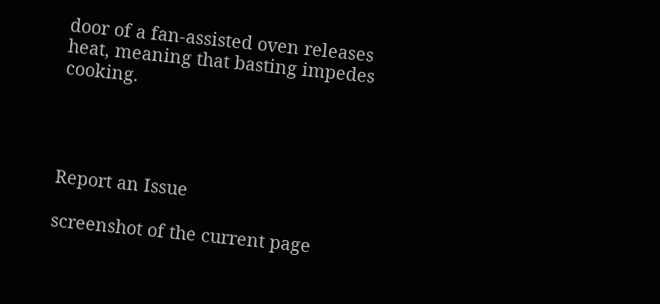door of a fan-assisted oven releases heat, meaning that basting impedes cooking.




Report an Issue

screenshot of the current page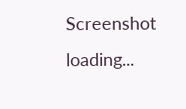Screenshot loading...